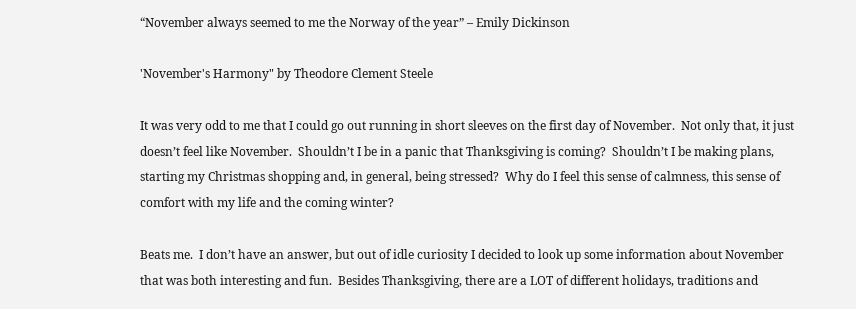“November always seemed to me the Norway of the year” – Emily Dickinson

'November's Harmony" by Theodore Clement Steele

It was very odd to me that I could go out running in short sleeves on the first day of November.  Not only that, it just doesn’t feel like November.  Shouldn’t I be in a panic that Thanksgiving is coming?  Shouldn’t I be making plans, starting my Christmas shopping and, in general, being stressed?  Why do I feel this sense of calmness, this sense of comfort with my life and the coming winter?

Beats me.  I don’t have an answer, but out of idle curiosity I decided to look up some information about November that was both interesting and fun.  Besides Thanksgiving, there are a LOT of different holidays, traditions and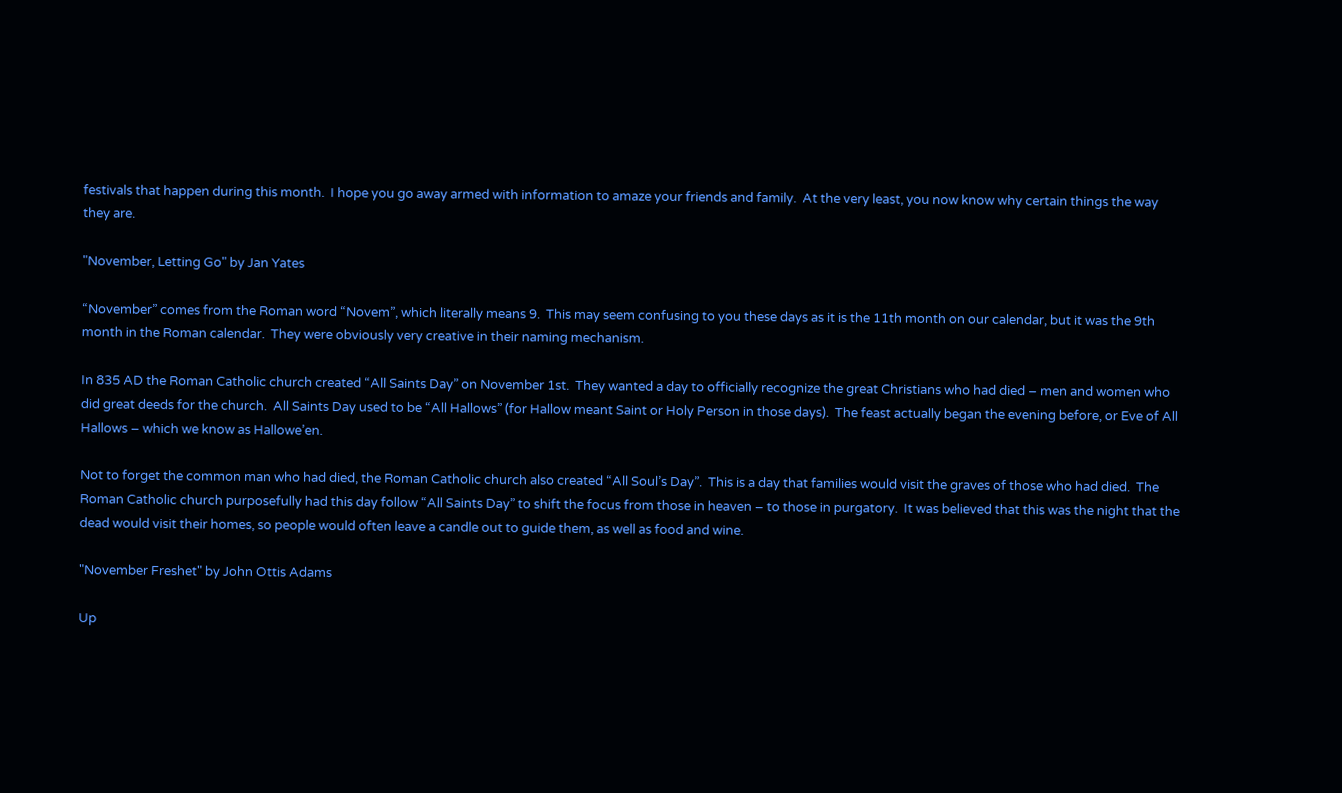festivals that happen during this month.  I hope you go away armed with information to amaze your friends and family.  At the very least, you now know why certain things the way they are.

"November, Letting Go" by Jan Yates

“November” comes from the Roman word “Novem”, which literally means 9.  This may seem confusing to you these days as it is the 11th month on our calendar, but it was the 9th month in the Roman calendar.  They were obviously very creative in their naming mechanism.

In 835 AD the Roman Catholic church created “All Saints Day” on November 1st.  They wanted a day to officially recognize the great Christians who had died – men and women who did great deeds for the church.  All Saints Day used to be “All Hallows” (for Hallow meant Saint or Holy Person in those days).  The feast actually began the evening before, or Eve of All Hallows – which we know as Hallowe’en.

Not to forget the common man who had died, the Roman Catholic church also created “All Soul’s Day”.  This is a day that families would visit the graves of those who had died.  The Roman Catholic church purposefully had this day follow “All Saints Day” to shift the focus from those in heaven – to those in purgatory.  It was believed that this was the night that the dead would visit their homes, so people would often leave a candle out to guide them, as well as food and wine.

"November Freshet" by John Ottis Adams

Up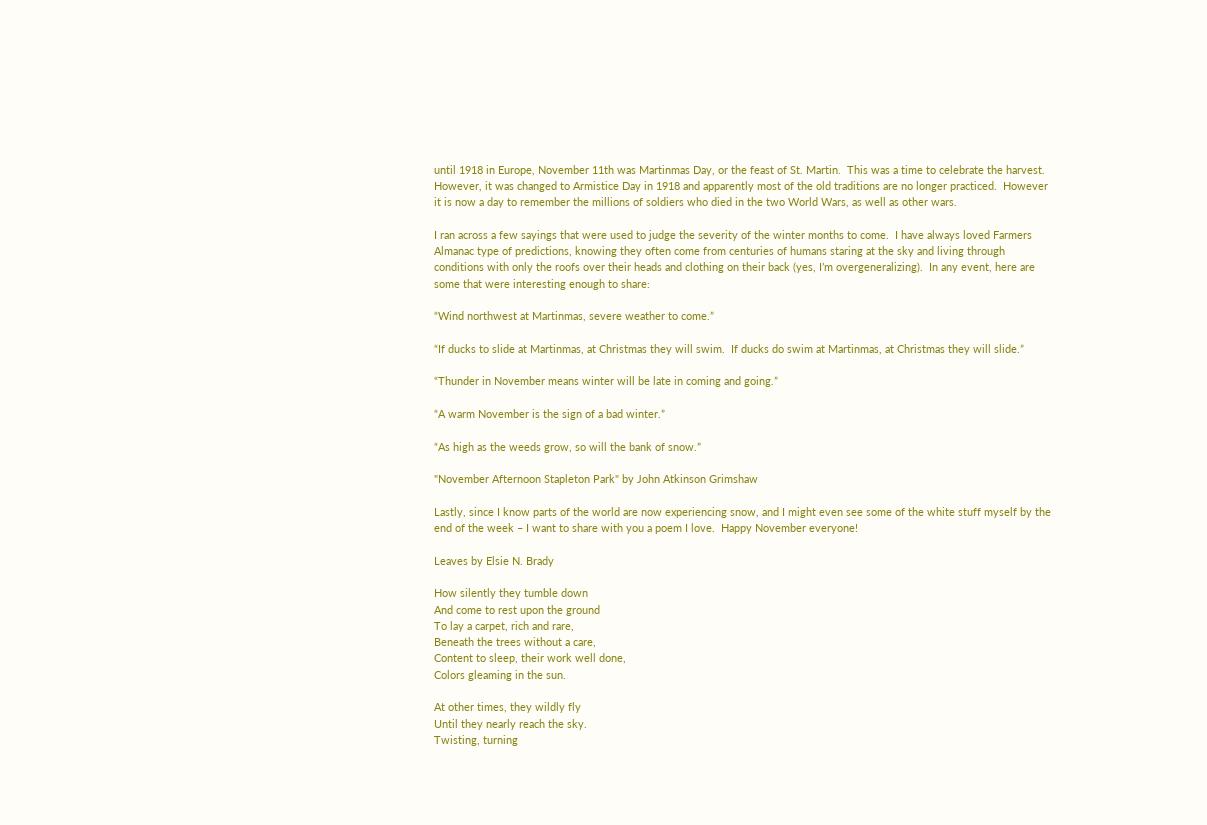until 1918 in Europe, November 11th was Martinmas Day, or the feast of St. Martin.  This was a time to celebrate the harvest.  However, it was changed to Armistice Day in 1918 and apparently most of the old traditions are no longer practiced.  However it is now a day to remember the millions of soldiers who died in the two World Wars, as well as other wars.

I ran across a few sayings that were used to judge the severity of the winter months to come.  I have always loved Farmers Almanac type of predictions, knowing they often come from centuries of humans staring at the sky and living through conditions with only the roofs over their heads and clothing on their back (yes, I’m overgeneralizing).  In any event, here are some that were interesting enough to share:

“Wind northwest at Martinmas, severe weather to come.”

“If ducks to slide at Martinmas, at Christmas they will swim.  If ducks do swim at Martinmas, at Christmas they will slide.”

“Thunder in November means winter will be late in coming and going.”

“A warm November is the sign of a bad winter.”

“As high as the weeds grow, so will the bank of snow.”

"November Afternoon Stapleton Park" by John Atkinson Grimshaw

Lastly, since I know parts of the world are now experiencing snow, and I might even see some of the white stuff myself by the end of the week – I want to share with you a poem I love.  Happy November everyone!

Leaves by Elsie N. Brady

How silently they tumble down
And come to rest upon the ground
To lay a carpet, rich and rare,
Beneath the trees without a care,
Content to sleep, their work well done,
Colors gleaming in the sun.

At other times, they wildly fly
Until they nearly reach the sky.
Twisting, turning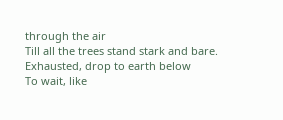through the air
Till all the trees stand stark and bare.
Exhausted, drop to earth below
To wait, like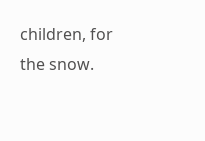children, for the snow.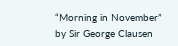“Morning in November” by Sir George Clausen